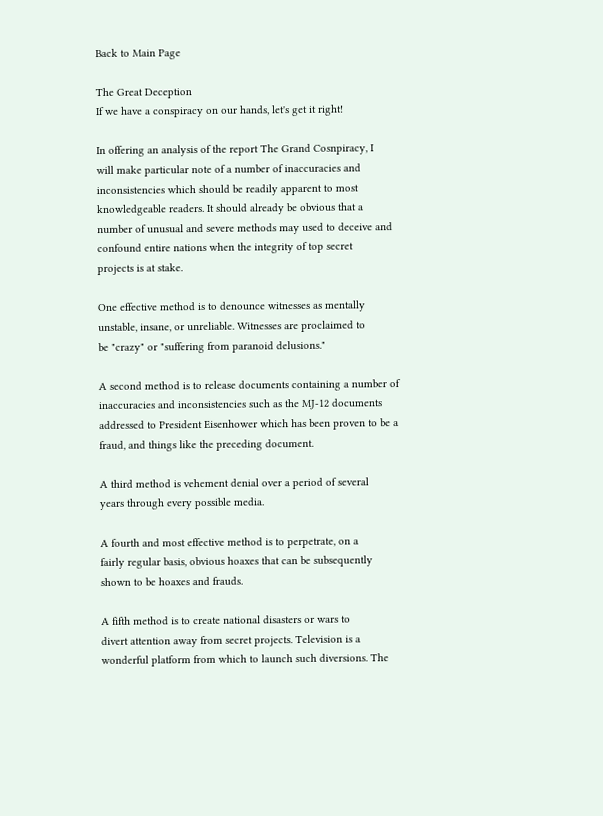Back to Main Page

The Great Deception
If we have a conspiracy on our hands, let's get it right!

In offering an analysis of the report The Grand Cosnpiracy, I
will make particular note of a number of inaccuracies and
inconsistencies which should be readily apparent to most
knowledgeable readers. It should already be obvious that a
number of unusual and severe methods may used to deceive and
confound entire nations when the integrity of top secret
projects is at stake.

One effective method is to denounce witnesses as mentally
unstable, insane, or unreliable. Witnesses are proclaimed to
be "crazy" or "suffering from paranoid delusions."

A second method is to release documents containing a number of
inaccuracies and inconsistencies such as the MJ-12 documents
addressed to President Eisenhower which has been proven to be a
fraud, and things like the preceding document.

A third method is vehement denial over a period of several
years through every possible media.

A fourth and most effective method is to perpetrate, on a
fairly regular basis, obvious hoaxes that can be subsequently
shown to be hoaxes and frauds.

A fifth method is to create national disasters or wars to
divert attention away from secret projects. Television is a
wonderful platform from which to launch such diversions. The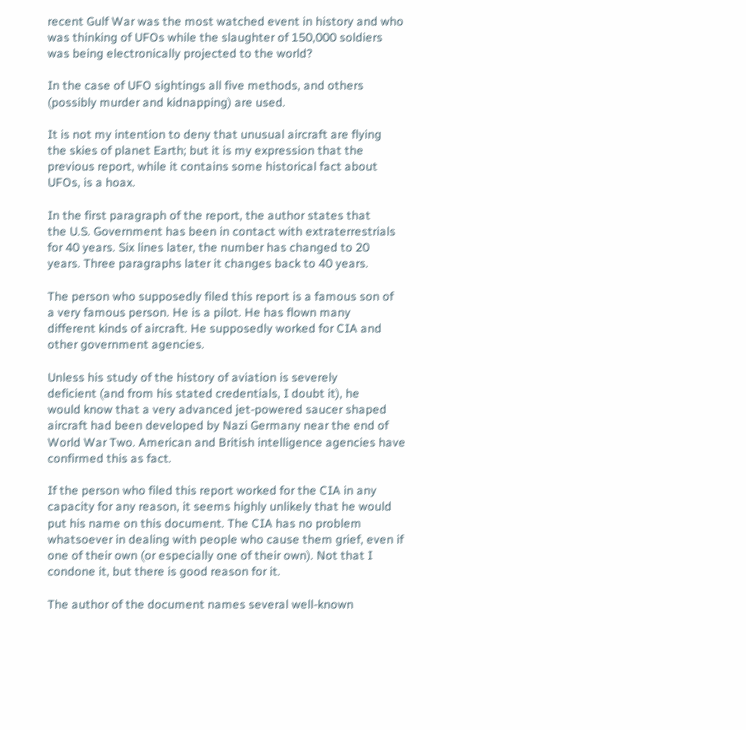recent Gulf War was the most watched event in history and who
was thinking of UFOs while the slaughter of 150,000 soldiers
was being electronically projected to the world?

In the case of UFO sightings all five methods, and others
(possibly murder and kidnapping) are used.

It is not my intention to deny that unusual aircraft are flying
the skies of planet Earth; but it is my expression that the
previous report, while it contains some historical fact about
UFOs, is a hoax.

In the first paragraph of the report, the author states that
the U.S. Government has been in contact with extraterrestrials
for 40 years. Six lines later, the number has changed to 20
years. Three paragraphs later it changes back to 40 years.

The person who supposedly filed this report is a famous son of
a very famous person. He is a pilot. He has flown many
different kinds of aircraft. He supposedly worked for CIA and
other government agencies.

Unless his study of the history of aviation is severely
deficient (and from his stated credentials, I doubt it), he
would know that a very advanced jet-powered saucer shaped
aircraft had been developed by Nazi Germany near the end of
World War Two. American and British intelligence agencies have
confirmed this as fact.

If the person who filed this report worked for the CIA in any
capacity for any reason, it seems highly unlikely that he would
put his name on this document. The CIA has no problem
whatsoever in dealing with people who cause them grief, even if
one of their own (or especially one of their own). Not that I
condone it, but there is good reason for it.

The author of the document names several well-known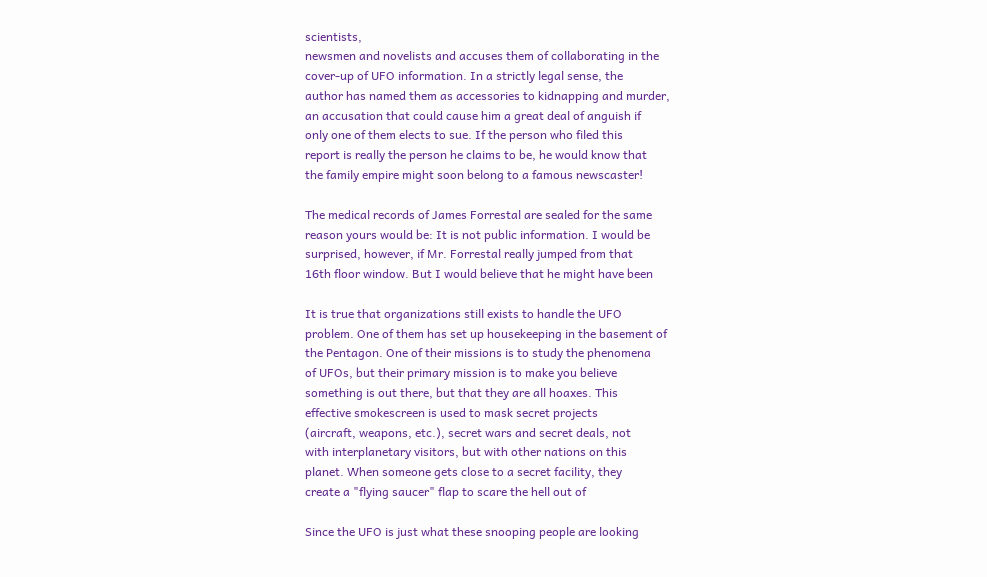scientists,
newsmen and novelists and accuses them of collaborating in the
cover-up of UFO information. In a strictly legal sense, the
author has named them as accessories to kidnapping and murder,
an accusation that could cause him a great deal of anguish if
only one of them elects to sue. If the person who filed this
report is really the person he claims to be, he would know that
the family empire might soon belong to a famous newscaster!

The medical records of James Forrestal are sealed for the same
reason yours would be: It is not public information. I would be
surprised, however, if Mr. Forrestal really jumped from that
16th floor window. But I would believe that he might have been

It is true that organizations still exists to handle the UFO
problem. One of them has set up housekeeping in the basement of
the Pentagon. One of their missions is to study the phenomena
of UFOs, but their primary mission is to make you believe
something is out there, but that they are all hoaxes. This
effective smokescreen is used to mask secret projects
(aircraft, weapons, etc.), secret wars and secret deals, not
with interplanetary visitors, but with other nations on this
planet. When someone gets close to a secret facility, they
create a "flying saucer" flap to scare the hell out of

Since the UFO is just what these snooping people are looking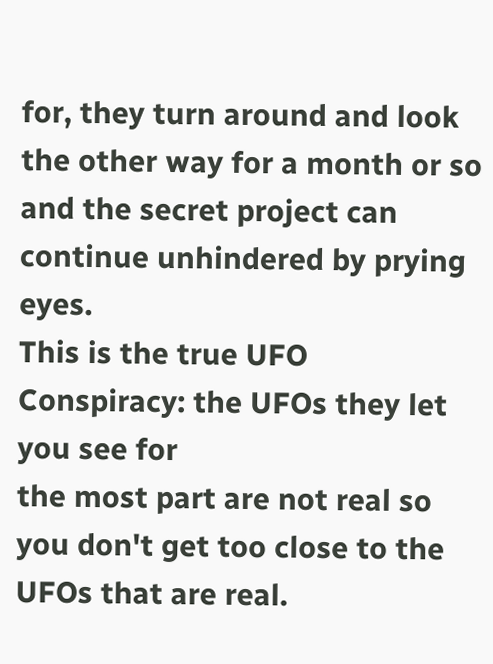for, they turn around and look the other way for a month or so
and the secret project can continue unhindered by prying eyes.
This is the true UFO Conspiracy: the UFOs they let you see for
the most part are not real so you don't get too close to the
UFOs that are real.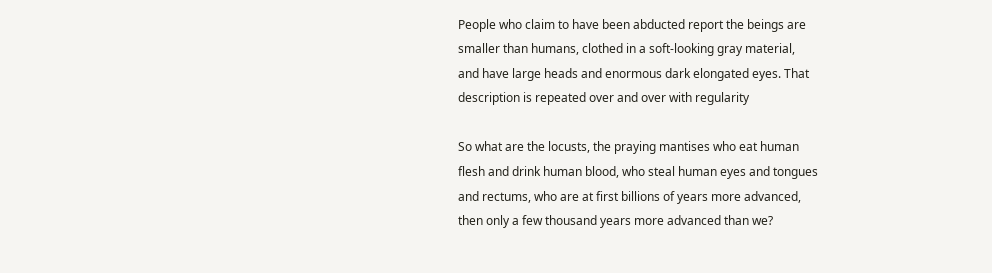People who claim to have been abducted report the beings are
smaller than humans, clothed in a soft-looking gray material,
and have large heads and enormous dark elongated eyes. That
description is repeated over and over with regularity

So what are the locusts, the praying mantises who eat human
flesh and drink human blood, who steal human eyes and tongues
and rectums, who are at first billions of years more advanced,
then only a few thousand years more advanced than we?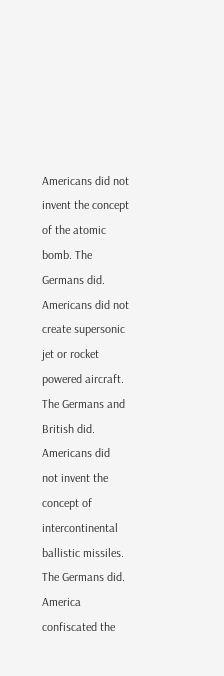Americans did not invent the concept of the atomic bomb. The
Germans did. Americans did not create supersonic jet or rocket
powered aircraft. The Germans and British did. Americans did
not invent the concept of intercontinental ballistic missiles.
The Germans did. America confiscated the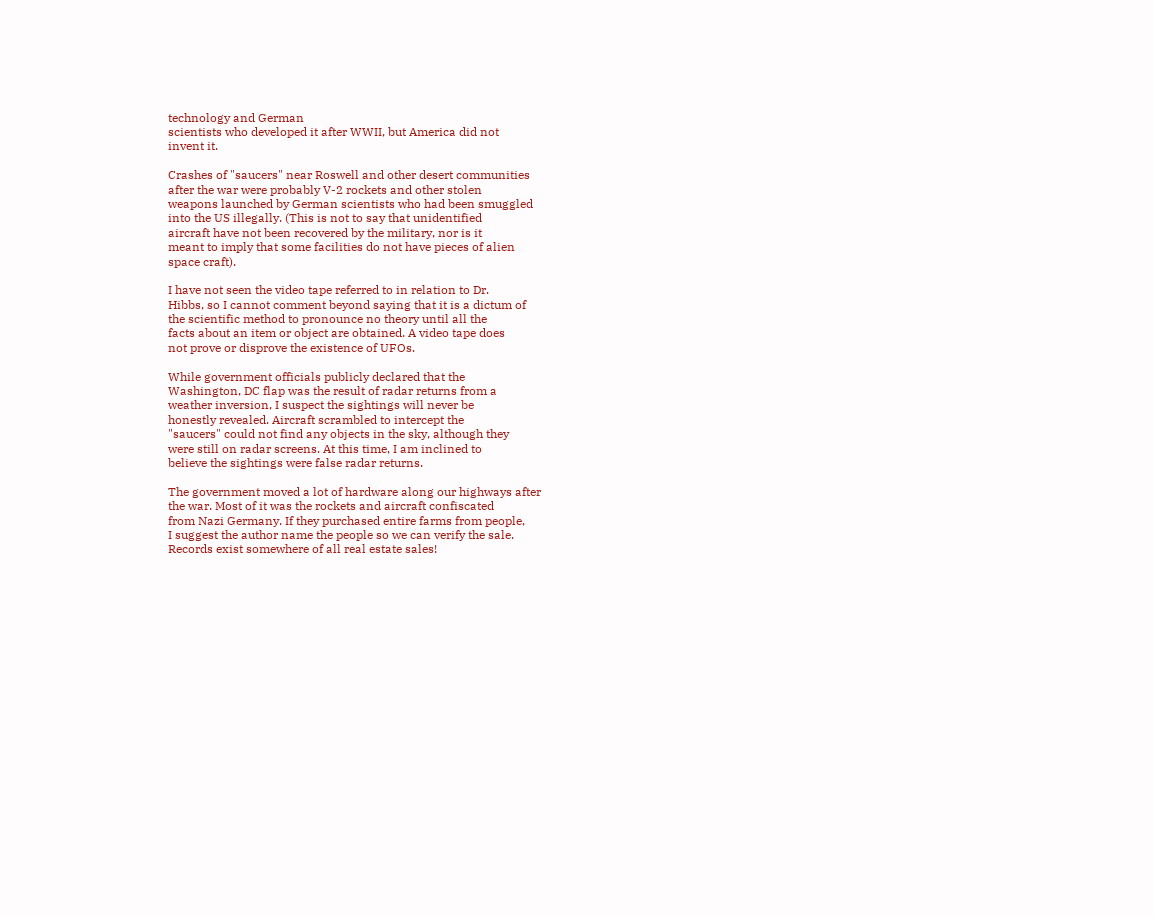technology and German
scientists who developed it after WWII, but America did not
invent it.

Crashes of "saucers" near Roswell and other desert communities
after the war were probably V-2 rockets and other stolen
weapons launched by German scientists who had been smuggled
into the US illegally. (This is not to say that unidentified
aircraft have not been recovered by the military, nor is it
meant to imply that some facilities do not have pieces of alien
space craft).

I have not seen the video tape referred to in relation to Dr.
Hibbs, so I cannot comment beyond saying that it is a dictum of
the scientific method to pronounce no theory until all the
facts about an item or object are obtained. A video tape does
not prove or disprove the existence of UFOs.

While government officials publicly declared that the
Washington, DC flap was the result of radar returns from a
weather inversion, I suspect the sightings will never be
honestly revealed. Aircraft scrambled to intercept the
"saucers" could not find any objects in the sky, although they
were still on radar screens. At this time, I am inclined to
believe the sightings were false radar returns.

The government moved a lot of hardware along our highways after
the war. Most of it was the rockets and aircraft confiscated
from Nazi Germany. If they purchased entire farms from people,
I suggest the author name the people so we can verify the sale.
Records exist somewhere of all real estate sales!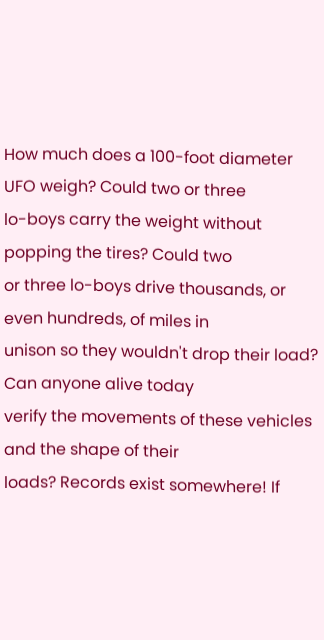How much does a 100-foot diameter UFO weigh? Could two or three
lo-boys carry the weight without popping the tires? Could two
or three lo-boys drive thousands, or even hundreds, of miles in
unison so they wouldn't drop their load? Can anyone alive today
verify the movements of these vehicles and the shape of their
loads? Records exist somewhere! If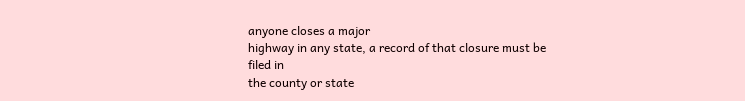anyone closes a major
highway in any state, a record of that closure must be filed in
the county or state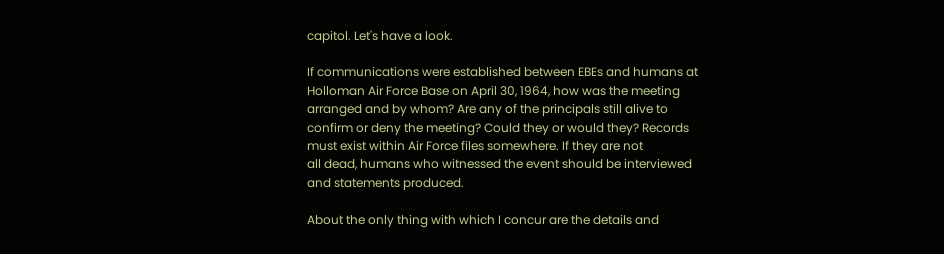capitol. Let's have a look.

If communications were established between EBEs and humans at
Holloman Air Force Base on April 30, 1964, how was the meeting
arranged and by whom? Are any of the principals still alive to
confirm or deny the meeting? Could they or would they? Records
must exist within Air Force files somewhere. If they are not
all dead, humans who witnessed the event should be interviewed
and statements produced.

About the only thing with which I concur are the details and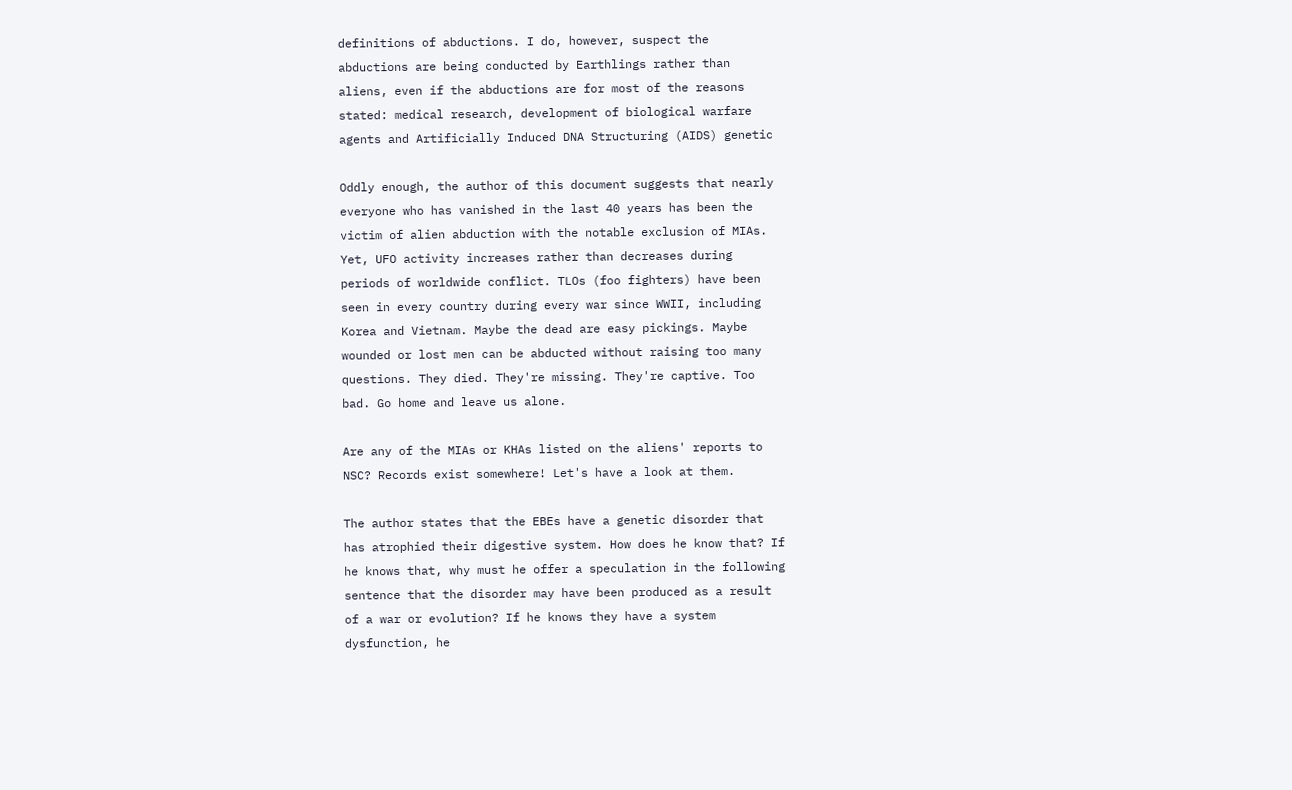definitions of abductions. I do, however, suspect the
abductions are being conducted by Earthlings rather than
aliens, even if the abductions are for most of the reasons
stated: medical research, development of biological warfare
agents and Artificially Induced DNA Structuring (AIDS) genetic

Oddly enough, the author of this document suggests that nearly
everyone who has vanished in the last 40 years has been the
victim of alien abduction with the notable exclusion of MIAs.
Yet, UFO activity increases rather than decreases during
periods of worldwide conflict. TLOs (foo fighters) have been
seen in every country during every war since WWII, including
Korea and Vietnam. Maybe the dead are easy pickings. Maybe
wounded or lost men can be abducted without raising too many
questions. They died. They're missing. They're captive. Too
bad. Go home and leave us alone.

Are any of the MIAs or KHAs listed on the aliens' reports to
NSC? Records exist somewhere! Let's have a look at them.

The author states that the EBEs have a genetic disorder that
has atrophied their digestive system. How does he know that? If
he knows that, why must he offer a speculation in the following
sentence that the disorder may have been produced as a result
of a war or evolution? If he knows they have a system
dysfunction, he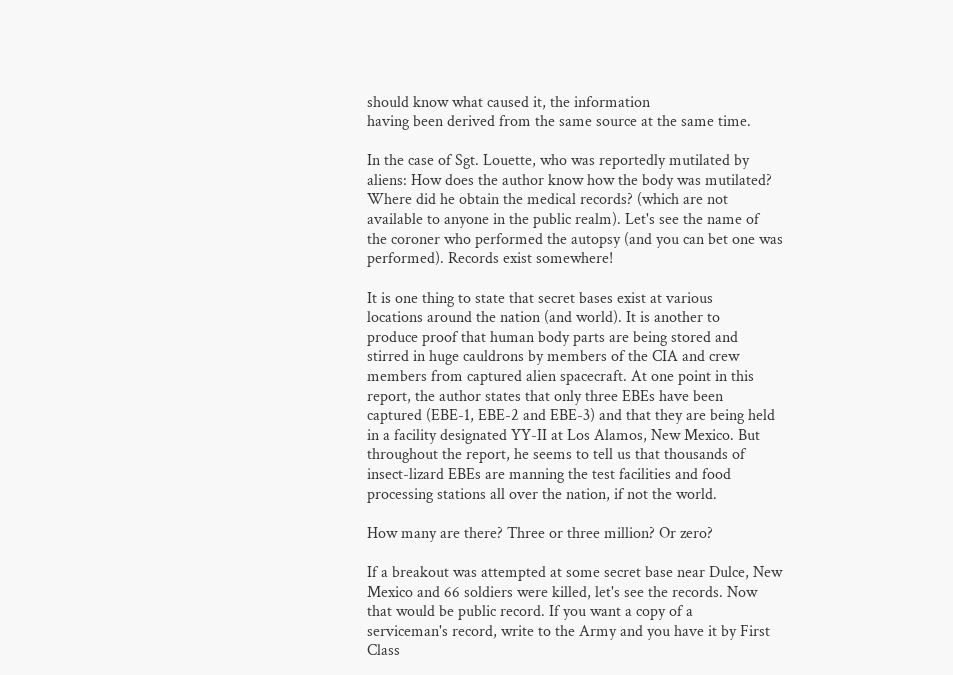should know what caused it, the information
having been derived from the same source at the same time.

In the case of Sgt. Louette, who was reportedly mutilated by
aliens: How does the author know how the body was mutilated?
Where did he obtain the medical records? (which are not
available to anyone in the public realm). Let's see the name of
the coroner who performed the autopsy (and you can bet one was
performed). Records exist somewhere!

It is one thing to state that secret bases exist at various
locations around the nation (and world). It is another to
produce proof that human body parts are being stored and
stirred in huge cauldrons by members of the CIA and crew
members from captured alien spacecraft. At one point in this
report, the author states that only three EBEs have been
captured (EBE-1, EBE-2 and EBE-3) and that they are being held
in a facility designated YY-II at Los Alamos, New Mexico. But
throughout the report, he seems to tell us that thousands of
insect-lizard EBEs are manning the test facilities and food
processing stations all over the nation, if not the world.

How many are there? Three or three million? Or zero?

If a breakout was attempted at some secret base near Dulce, New
Mexico and 66 soldiers were killed, let's see the records. Now
that would be public record. If you want a copy of a
serviceman's record, write to the Army and you have it by First
Class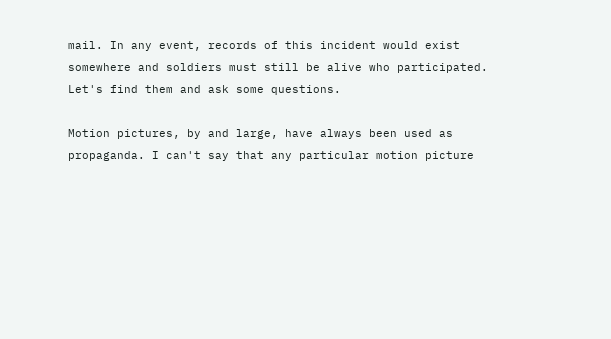mail. In any event, records of this incident would exist
somewhere and soldiers must still be alive who participated.
Let's find them and ask some questions.

Motion pictures, by and large, have always been used as
propaganda. I can't say that any particular motion picture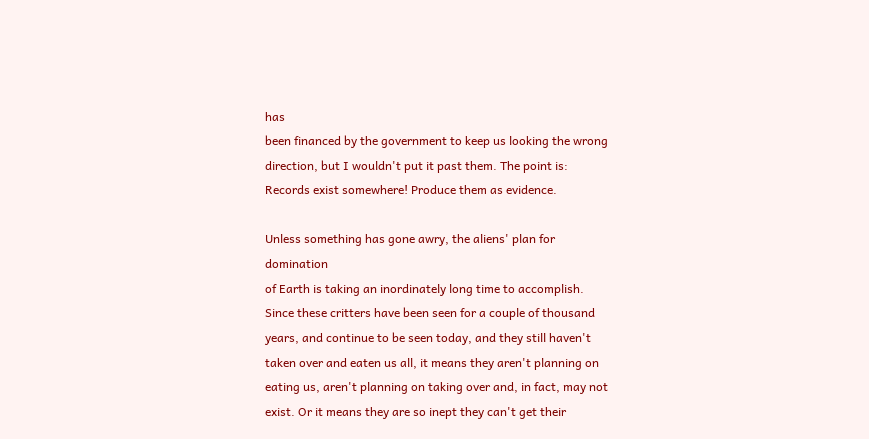has
been financed by the government to keep us looking the wrong
direction, but I wouldn't put it past them. The point is:
Records exist somewhere! Produce them as evidence.

Unless something has gone awry, the aliens' plan for domination
of Earth is taking an inordinately long time to accomplish.
Since these critters have been seen for a couple of thousand
years, and continue to be seen today, and they still haven't
taken over and eaten us all, it means they aren't planning on
eating us, aren't planning on taking over and, in fact, may not
exist. Or it means they are so inept they can't get their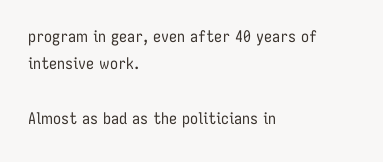program in gear, even after 40 years of intensive work.

Almost as bad as the politicians in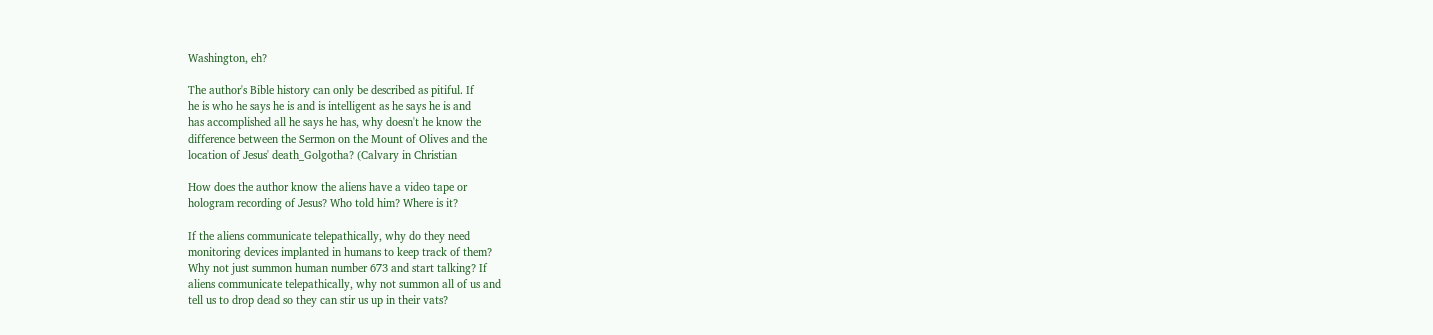Washington, eh?

The author's Bible history can only be described as pitiful. If
he is who he says he is and is intelligent as he says he is and
has accomplished all he says he has, why doesn't he know the
difference between the Sermon on the Mount of Olives and the
location of Jesus' death_Golgotha? (Calvary in Christian

How does the author know the aliens have a video tape or
hologram recording of Jesus? Who told him? Where is it?

If the aliens communicate telepathically, why do they need
monitoring devices implanted in humans to keep track of them?
Why not just summon human number 673 and start talking? If
aliens communicate telepathically, why not summon all of us and
tell us to drop dead so they can stir us up in their vats?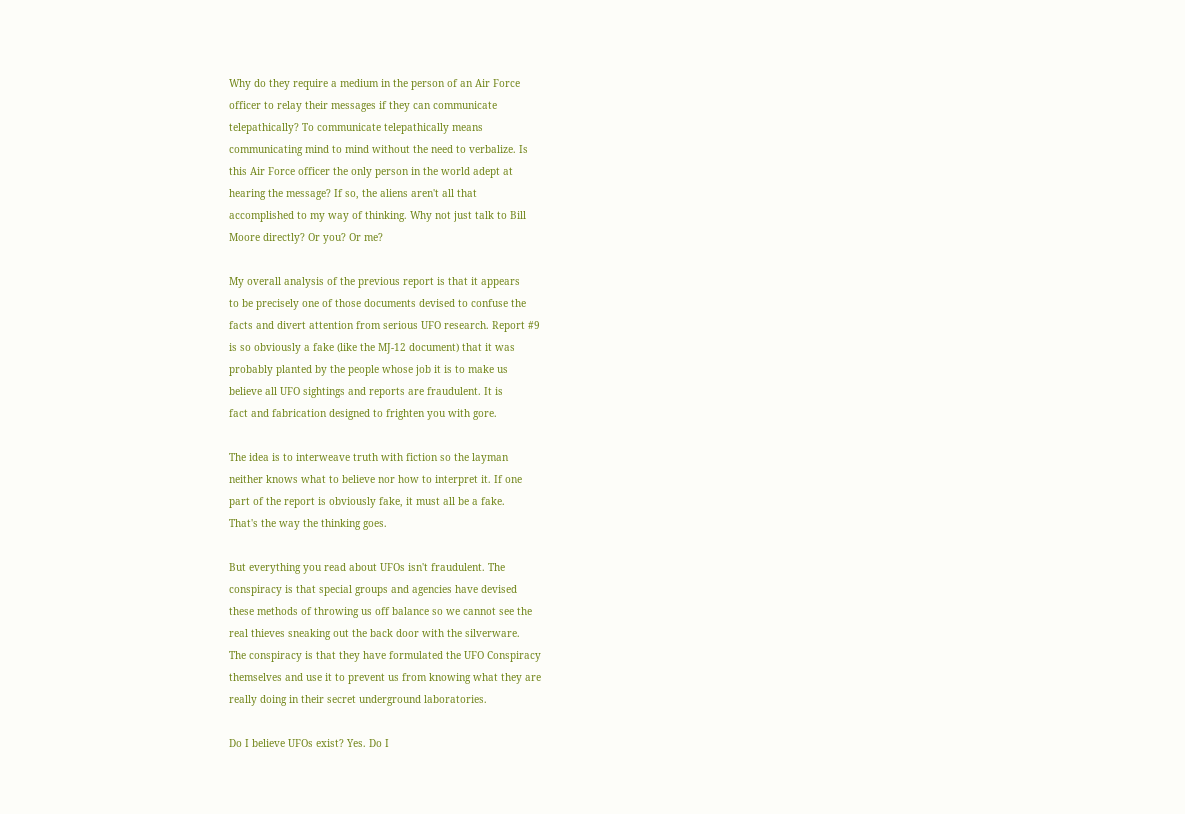Why do they require a medium in the person of an Air Force
officer to relay their messages if they can communicate
telepathically? To communicate telepathically means
communicating mind to mind without the need to verbalize. Is
this Air Force officer the only person in the world adept at
hearing the message? If so, the aliens aren't all that
accomplished to my way of thinking. Why not just talk to Bill
Moore directly? Or you? Or me?

My overall analysis of the previous report is that it appears
to be precisely one of those documents devised to confuse the
facts and divert attention from serious UFO research. Report #9
is so obviously a fake (like the MJ-12 document) that it was
probably planted by the people whose job it is to make us
believe all UFO sightings and reports are fraudulent. It is
fact and fabrication designed to frighten you with gore.

The idea is to interweave truth with fiction so the layman
neither knows what to believe nor how to interpret it. If one
part of the report is obviously fake, it must all be a fake.
That's the way the thinking goes.

But everything you read about UFOs isn't fraudulent. The
conspiracy is that special groups and agencies have devised
these methods of throwing us off balance so we cannot see the
real thieves sneaking out the back door with the silverware.
The conspiracy is that they have formulated the UFO Conspiracy
themselves and use it to prevent us from knowing what they are
really doing in their secret underground laboratories.

Do I believe UFOs exist? Yes. Do I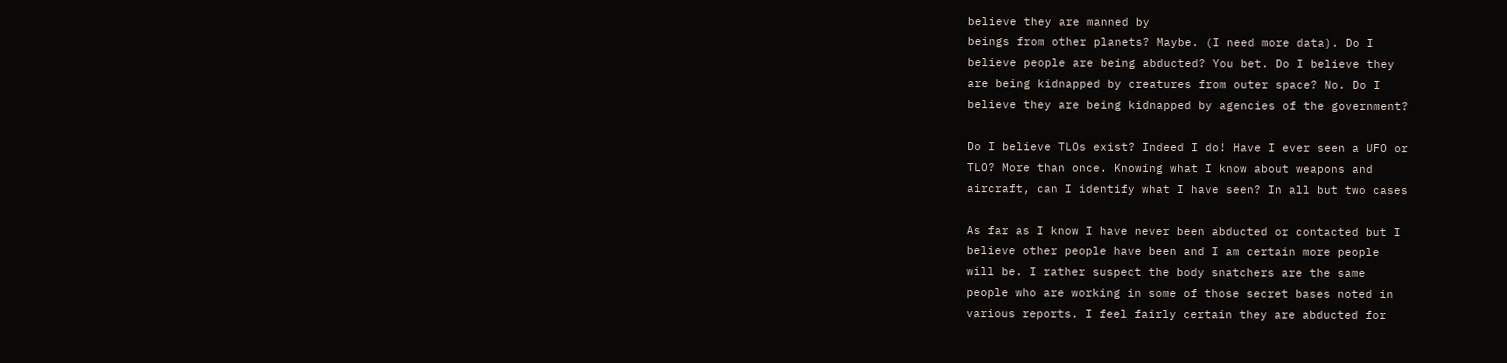believe they are manned by
beings from other planets? Maybe. (I need more data). Do I
believe people are being abducted? You bet. Do I believe they
are being kidnapped by creatures from outer space? No. Do I
believe they are being kidnapped by agencies of the government?

Do I believe TLOs exist? Indeed I do! Have I ever seen a UFO or
TLO? More than once. Knowing what I know about weapons and
aircraft, can I identify what I have seen? In all but two cases

As far as I know I have never been abducted or contacted but I
believe other people have been and I am certain more people
will be. I rather suspect the body snatchers are the same
people who are working in some of those secret bases noted in
various reports. I feel fairly certain they are abducted for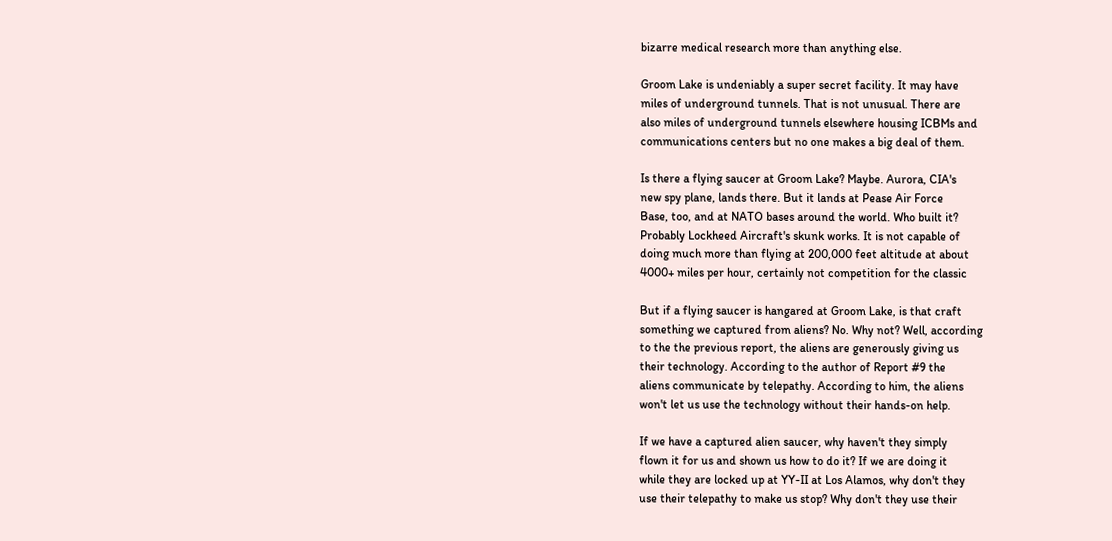bizarre medical research more than anything else.

Groom Lake is undeniably a super secret facility. It may have
miles of underground tunnels. That is not unusual. There are
also miles of underground tunnels elsewhere housing ICBMs and
communications centers but no one makes a big deal of them.

Is there a flying saucer at Groom Lake? Maybe. Aurora, CIA's
new spy plane, lands there. But it lands at Pease Air Force
Base, too, and at NATO bases around the world. Who built it?
Probably Lockheed Aircraft's skunk works. It is not capable of
doing much more than flying at 200,000 feet altitude at about
4000+ miles per hour, certainly not competition for the classic

But if a flying saucer is hangared at Groom Lake, is that craft
something we captured from aliens? No. Why not? Well, according
to the the previous report, the aliens are generously giving us
their technology. According to the author of Report #9 the
aliens communicate by telepathy. According to him, the aliens
won't let us use the technology without their hands-on help.

If we have a captured alien saucer, why haven't they simply
flown it for us and shown us how to do it? If we are doing it
while they are locked up at YY-II at Los Alamos, why don't they
use their telepathy to make us stop? Why don't they use their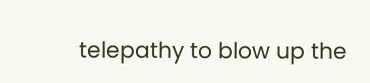telepathy to blow up the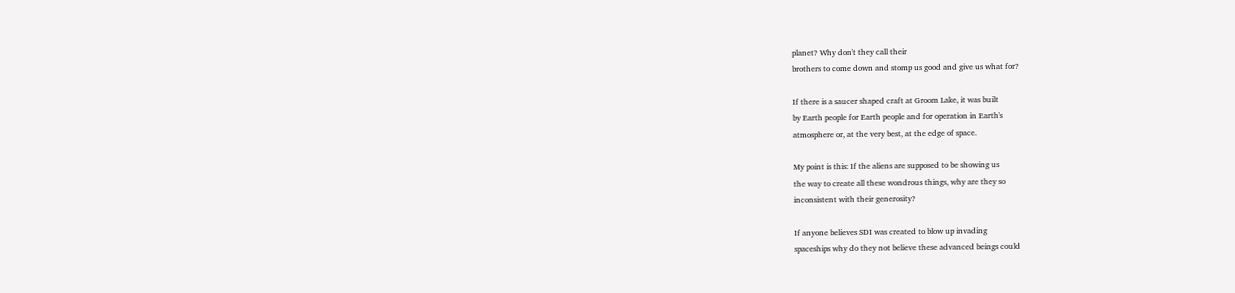planet? Why don't they call their
brothers to come down and stomp us good and give us what for?

If there is a saucer shaped craft at Groom Lake, it was built
by Earth people for Earth people and for operation in Earth's
atmosphere or, at the very best, at the edge of space.

My point is this: If the aliens are supposed to be showing us
the way to create all these wondrous things, why are they so
inconsistent with their generosity?

If anyone believes SDI was created to blow up invading
spaceships why do they not believe these advanced beings could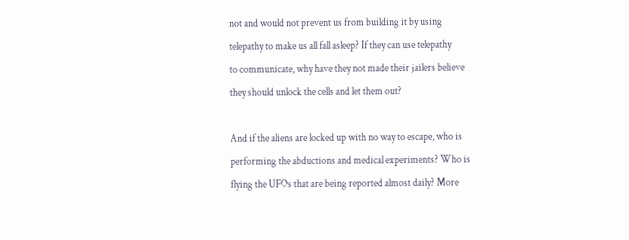not and would not prevent us from building it by using
telepathy to make us all fall asleep? If they can use telepathy
to communicate, why have they not made their jailers believe
they should unlock the cells and let them out?

And if the aliens are locked up with no way to escape, who is
performing the abductions and medical experiments? Who is
flying the UFOs that are being reported almost daily? More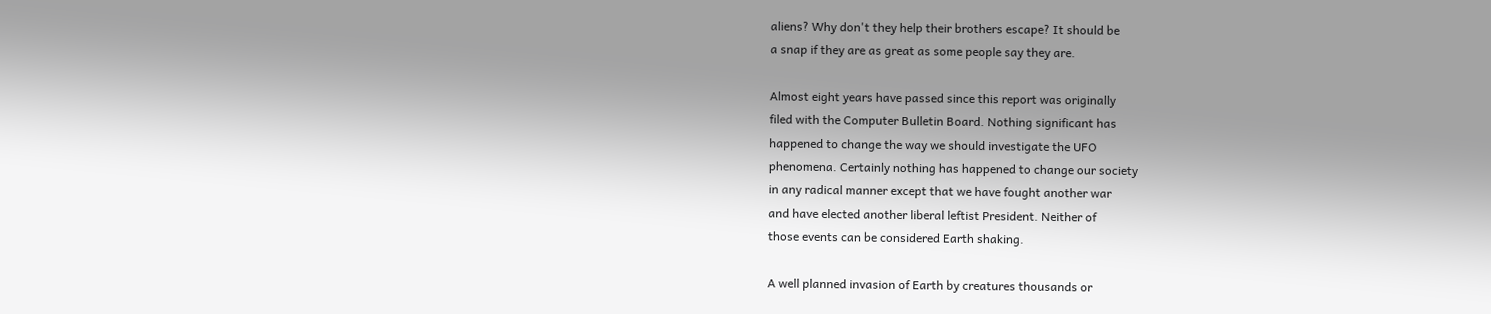aliens? Why don't they help their brothers escape? It should be
a snap if they are as great as some people say they are.

Almost eight years have passed since this report was originally
filed with the Computer Bulletin Board. Nothing significant has
happened to change the way we should investigate the UFO
phenomena. Certainly nothing has happened to change our society
in any radical manner except that we have fought another war
and have elected another liberal leftist President. Neither of
those events can be considered Earth shaking.

A well planned invasion of Earth by creatures thousands or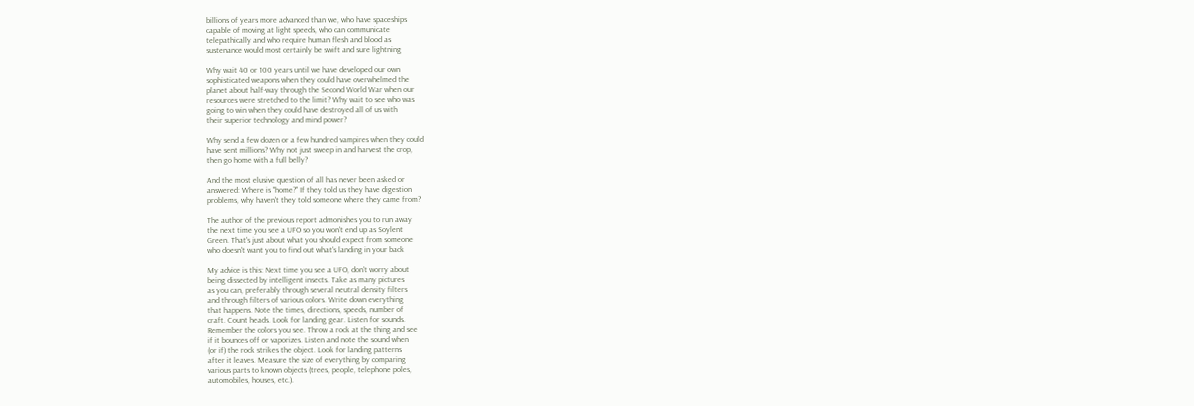billions of years more advanced than we, who have spaceships
capable of moving at light speeds, who can communicate
telepathically and who require human flesh and blood as
sustenance would most certainly be swift and sure lightning

Why wait 40 or 100 years until we have developed our own
sophisticated weapons when they could have overwhelmed the
planet about half-way through the Second World War when our
resources were stretched to the limit? Why wait to see who was
going to win when they could have destroyed all of us with
their superior technology and mind power?

Why send a few dozen or a few hundred vampires when they could
have sent millions? Why not just sweep in and harvest the crop,
then go home with a full belly?

And the most elusive question of all has never been asked or
answered: Where is "home?" If they told us they have digestion
problems, why haven't they told someone where they came from?

The author of the previous report admonishes you to run away
the next time you see a UFO so you won't end up as Soylent
Green. That's just about what you should expect from someone
who doesn't want you to find out what's landing in your back

My advice is this: Next time you see a UFO, don't worry about
being dissected by intelligent insects. Take as many pictures
as you can, preferably through several neutral density filters
and through filters of various colors. Write down everything
that happens. Note the times, directions, speeds, number of
craft. Count heads. Look for landing gear. Listen for sounds.
Remember the colors you see. Throw a rock at the thing and see
if it bounces off or vaporizes. Listen and note the sound when
(or if) the rock strikes the object. Look for landing patterns
after it leaves. Measure the size of everything by comparing
various parts to known objects (trees, people, telephone poles,
automobiles, houses, etc.).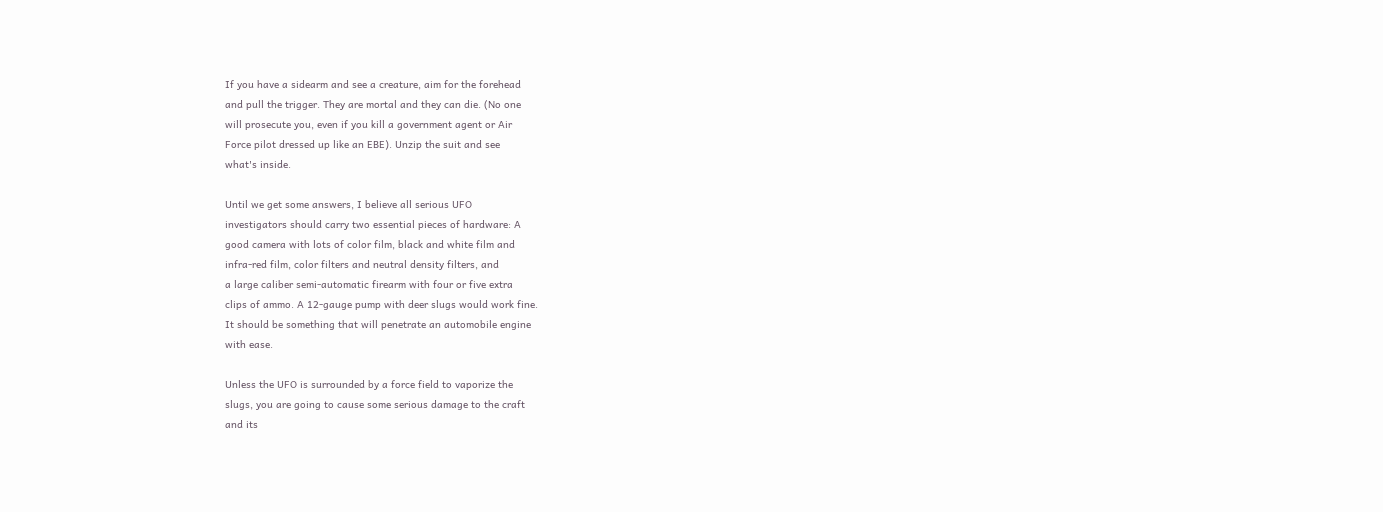If you have a sidearm and see a creature, aim for the forehead
and pull the trigger. They are mortal and they can die. (No one
will prosecute you, even if you kill a government agent or Air
Force pilot dressed up like an EBE). Unzip the suit and see
what's inside.

Until we get some answers, I believe all serious UFO
investigators should carry two essential pieces of hardware: A
good camera with lots of color film, black and white film and
infra-red film, color filters and neutral density filters, and
a large caliber semi-automatic firearm with four or five extra
clips of ammo. A 12-gauge pump with deer slugs would work fine.
It should be something that will penetrate an automobile engine
with ease.

Unless the UFO is surrounded by a force field to vaporize the
slugs, you are going to cause some serious damage to the craft
and its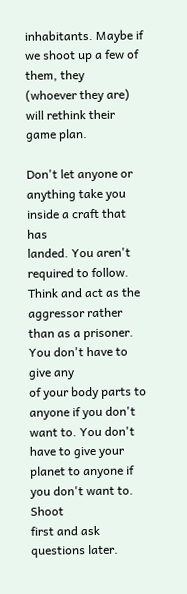inhabitants. Maybe if we shoot up a few of them, they
(whoever they are) will rethink their game plan.

Don't let anyone or anything take you inside a craft that has
landed. You aren't required to follow. Think and act as the
aggressor rather than as a prisoner. You don't have to give any
of your body parts to anyone if you don't want to. You don't
have to give your planet to anyone if you don't want to. Shoot
first and ask questions later.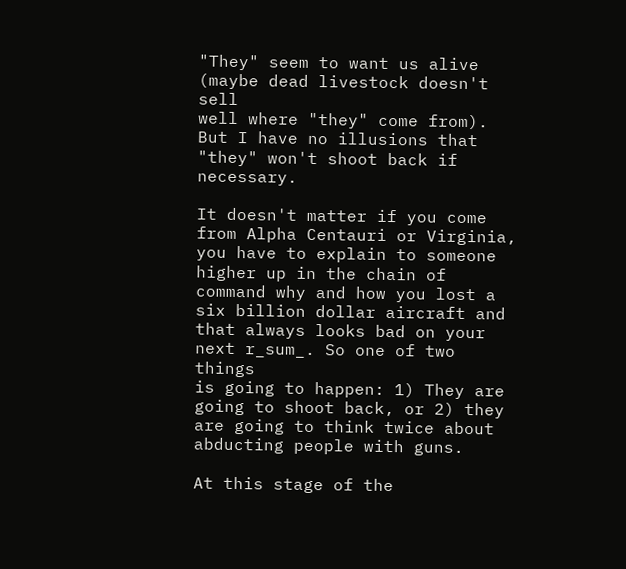"They" seem to want us alive (maybe dead livestock doesn't sell
well where "they" come from). But I have no illusions that
"they" won't shoot back if necessary.

It doesn't matter if you come from Alpha Centauri or Virginia,
you have to explain to someone higher up in the chain of
command why and how you lost a six billion dollar aircraft and
that always looks bad on your next r_sum_. So one of two things
is going to happen: 1) They are going to shoot back, or 2) they
are going to think twice about abducting people with guns.

At this stage of the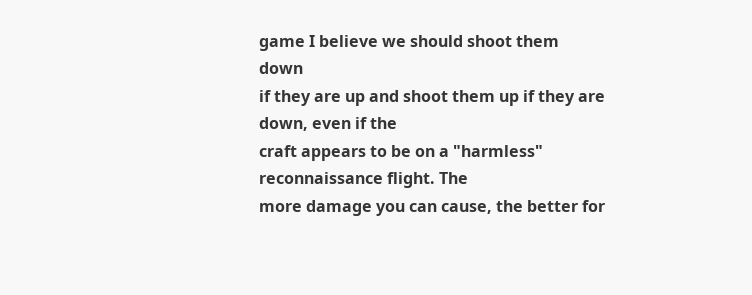game I believe we should shoot them down
if they are up and shoot them up if they are down, even if the
craft appears to be on a "harmless" reconnaissance flight. The
more damage you can cause, the better for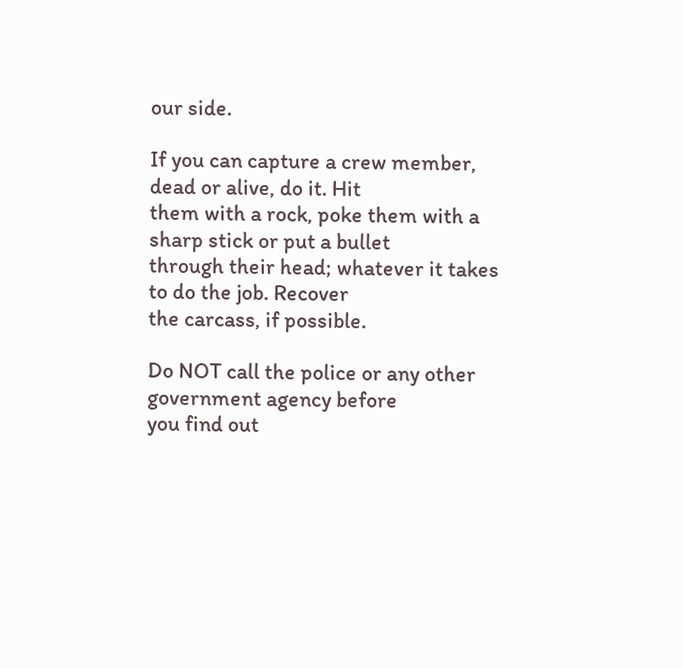our side.

If you can capture a crew member, dead or alive, do it. Hit
them with a rock, poke them with a sharp stick or put a bullet
through their head; whatever it takes to do the job. Recover
the carcass, if possible.

Do NOT call the police or any other government agency before
you find out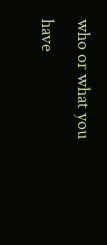who or what you have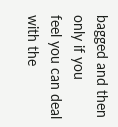bagged and then only if you
feel you can deal with the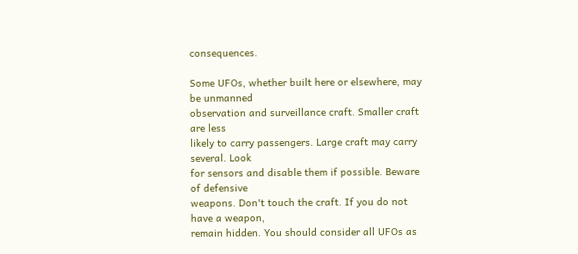consequences.

Some UFOs, whether built here or elsewhere, may be unmanned
observation and surveillance craft. Smaller craft are less
likely to carry passengers. Large craft may carry several. Look
for sensors and disable them if possible. Beware of defensive
weapons. Don't touch the craft. If you do not have a weapon,
remain hidden. You should consider all UFOs as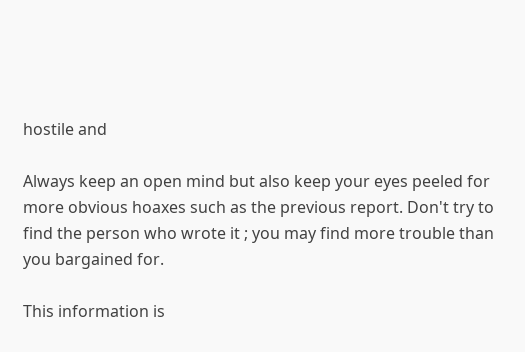hostile and

Always keep an open mind but also keep your eyes peeled for
more obvious hoaxes such as the previous report. Don't try to
find the person who wrote it ; you may find more trouble than
you bargained for.

This information is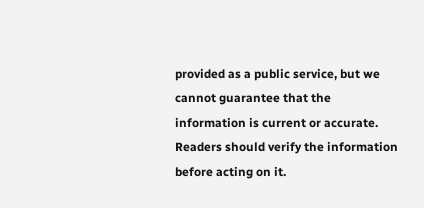provided as a public service, but we cannot guarantee that the information is current or accurate. Readers should verify the information before acting on it.